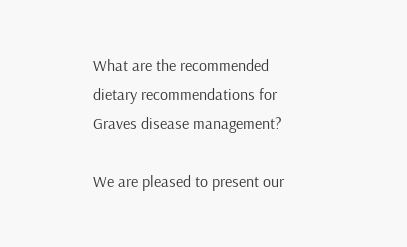What are the recommended dietary recommendations for Graves disease management?

We are pleased to present our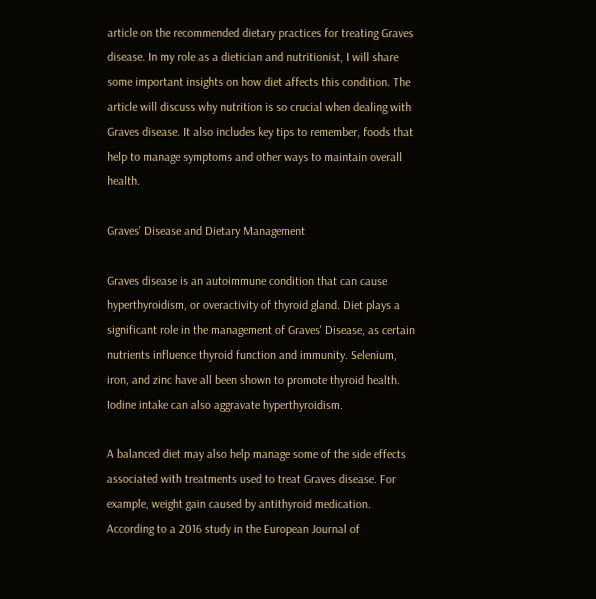article on the recommended dietary practices for treating Graves disease. In my role as a dietician and nutritionist, I will share some important insights on how diet affects this condition. The article will discuss why nutrition is so crucial when dealing with Graves disease. It also includes key tips to remember, foods that help to manage symptoms and other ways to maintain overall health.

Graves' Disease and Dietary Management

Graves disease is an autoimmune condition that can cause hyperthyroidism, or overactivity of thyroid gland. Diet plays a significant role in the management of Graves' Disease, as certain nutrients influence thyroid function and immunity. Selenium, iron, and zinc have all been shown to promote thyroid health. Iodine intake can also aggravate hyperthyroidism.

A balanced diet may also help manage some of the side effects associated with treatments used to treat Graves disease. For example, weight gain caused by antithyroid medication. According to a 2016 study in the European Journal of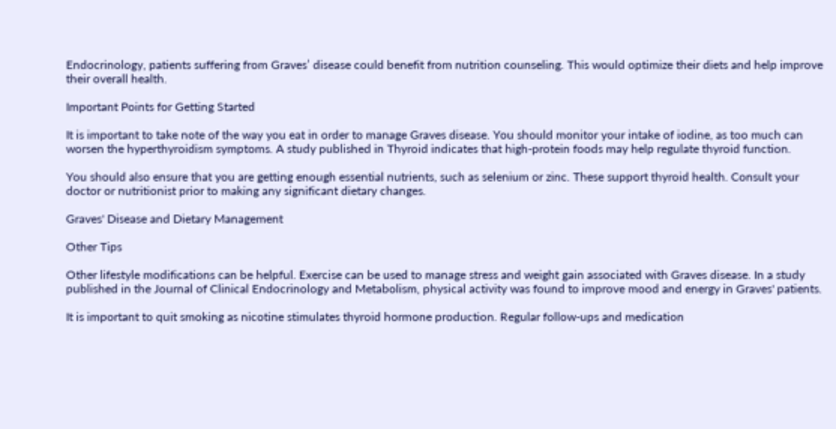Endocrinology, patients suffering from Graves’ disease could benefit from nutrition counseling. This would optimize their diets and help improve their overall health.

Important Points for Getting Started

It is important to take note of the way you eat in order to manage Graves disease. You should monitor your intake of iodine, as too much can worsen the hyperthyroidism symptoms. A study published in Thyroid indicates that high-protein foods may help regulate thyroid function.

You should also ensure that you are getting enough essential nutrients, such as selenium or zinc. These support thyroid health. Consult your doctor or nutritionist prior to making any significant dietary changes.

Graves' Disease and Dietary Management

Other Tips

Other lifestyle modifications can be helpful. Exercise can be used to manage stress and weight gain associated with Graves disease. In a study published in the Journal of Clinical Endocrinology and Metabolism, physical activity was found to improve mood and energy in Graves' patients.

It is important to quit smoking as nicotine stimulates thyroid hormone production. Regular follow-ups and medication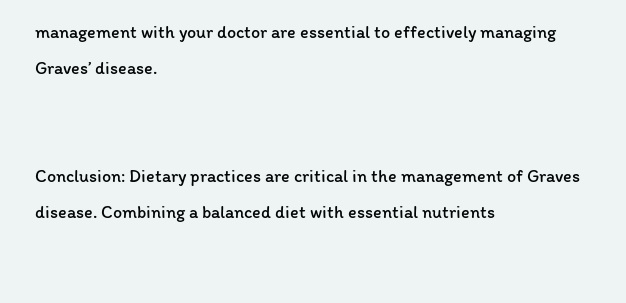management with your doctor are essential to effectively managing Graves’ disease.


Conclusion: Dietary practices are critical in the management of Graves disease. Combining a balanced diet with essential nutrients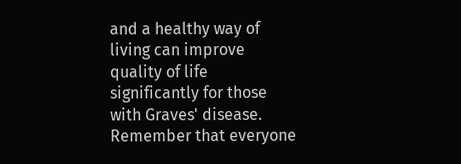and a healthy way of living can improve quality of life significantly for those with Graves' disease. Remember that everyone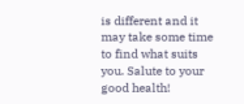is different and it may take some time to find what suits you. Salute to your good health!